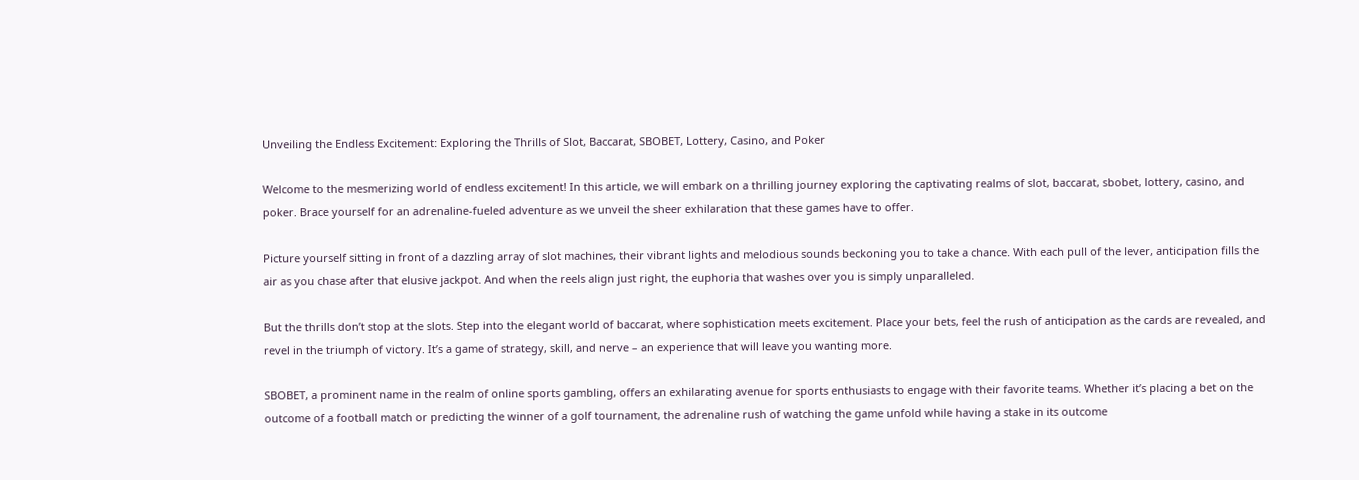Unveiling the Endless Excitement: Exploring the Thrills of Slot, Baccarat, SBOBET, Lottery, Casino, and Poker

Welcome to the mesmerizing world of endless excitement! In this article, we will embark on a thrilling journey exploring the captivating realms of slot, baccarat, sbobet, lottery, casino, and poker. Brace yourself for an adrenaline-fueled adventure as we unveil the sheer exhilaration that these games have to offer.

Picture yourself sitting in front of a dazzling array of slot machines, their vibrant lights and melodious sounds beckoning you to take a chance. With each pull of the lever, anticipation fills the air as you chase after that elusive jackpot. And when the reels align just right, the euphoria that washes over you is simply unparalleled.

But the thrills don’t stop at the slots. Step into the elegant world of baccarat, where sophistication meets excitement. Place your bets, feel the rush of anticipation as the cards are revealed, and revel in the triumph of victory. It’s a game of strategy, skill, and nerve – an experience that will leave you wanting more.

SBOBET, a prominent name in the realm of online sports gambling, offers an exhilarating avenue for sports enthusiasts to engage with their favorite teams. Whether it’s placing a bet on the outcome of a football match or predicting the winner of a golf tournament, the adrenaline rush of watching the game unfold while having a stake in its outcome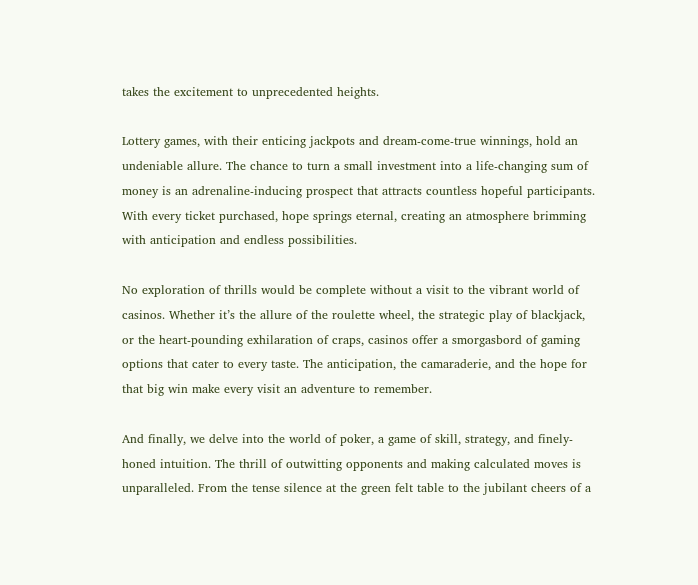takes the excitement to unprecedented heights.

Lottery games, with their enticing jackpots and dream-come-true winnings, hold an undeniable allure. The chance to turn a small investment into a life-changing sum of money is an adrenaline-inducing prospect that attracts countless hopeful participants. With every ticket purchased, hope springs eternal, creating an atmosphere brimming with anticipation and endless possibilities.

No exploration of thrills would be complete without a visit to the vibrant world of casinos. Whether it’s the allure of the roulette wheel, the strategic play of blackjack, or the heart-pounding exhilaration of craps, casinos offer a smorgasbord of gaming options that cater to every taste. The anticipation, the camaraderie, and the hope for that big win make every visit an adventure to remember.

And finally, we delve into the world of poker, a game of skill, strategy, and finely-honed intuition. The thrill of outwitting opponents and making calculated moves is unparalleled. From the tense silence at the green felt table to the jubilant cheers of a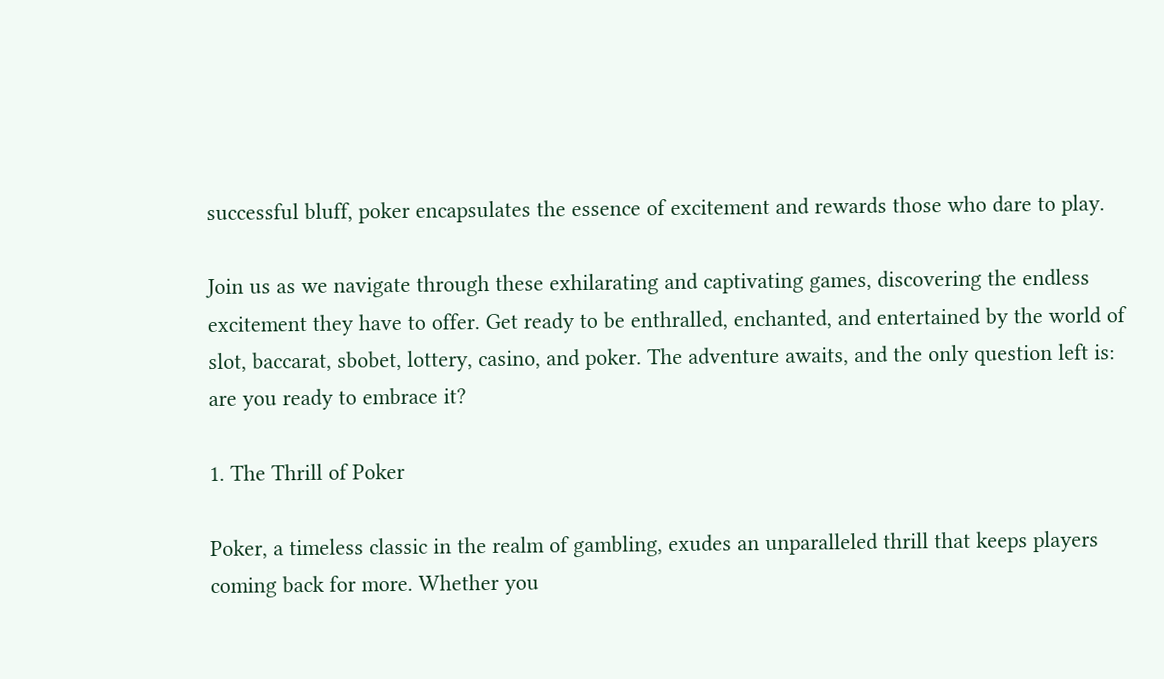successful bluff, poker encapsulates the essence of excitement and rewards those who dare to play.

Join us as we navigate through these exhilarating and captivating games, discovering the endless excitement they have to offer. Get ready to be enthralled, enchanted, and entertained by the world of slot, baccarat, sbobet, lottery, casino, and poker. The adventure awaits, and the only question left is: are you ready to embrace it?

1. The Thrill of Poker

Poker, a timeless classic in the realm of gambling, exudes an unparalleled thrill that keeps players coming back for more. Whether you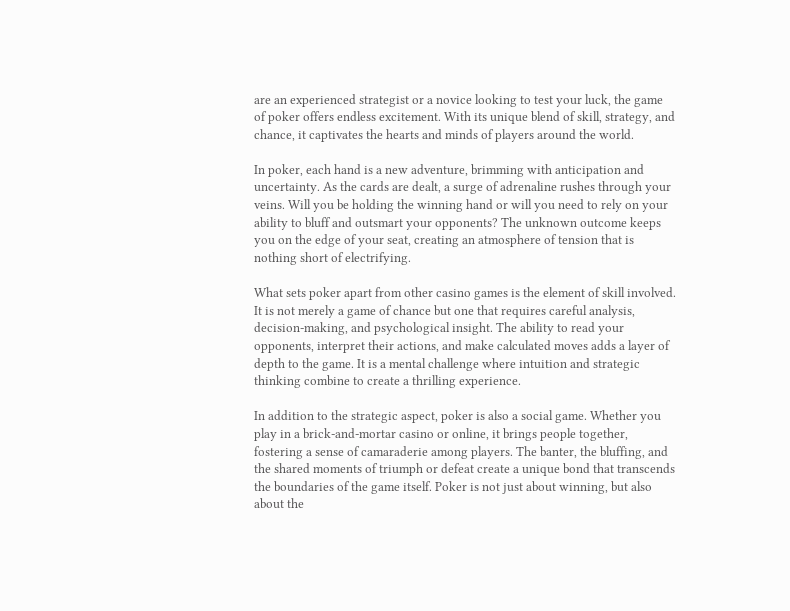are an experienced strategist or a novice looking to test your luck, the game of poker offers endless excitement. With its unique blend of skill, strategy, and chance, it captivates the hearts and minds of players around the world.

In poker, each hand is a new adventure, brimming with anticipation and uncertainty. As the cards are dealt, a surge of adrenaline rushes through your veins. Will you be holding the winning hand or will you need to rely on your ability to bluff and outsmart your opponents? The unknown outcome keeps you on the edge of your seat, creating an atmosphere of tension that is nothing short of electrifying.

What sets poker apart from other casino games is the element of skill involved. It is not merely a game of chance but one that requires careful analysis, decision-making, and psychological insight. The ability to read your opponents, interpret their actions, and make calculated moves adds a layer of depth to the game. It is a mental challenge where intuition and strategic thinking combine to create a thrilling experience.

In addition to the strategic aspect, poker is also a social game. Whether you play in a brick-and-mortar casino or online, it brings people together, fostering a sense of camaraderie among players. The banter, the bluffing, and the shared moments of triumph or defeat create a unique bond that transcends the boundaries of the game itself. Poker is not just about winning, but also about the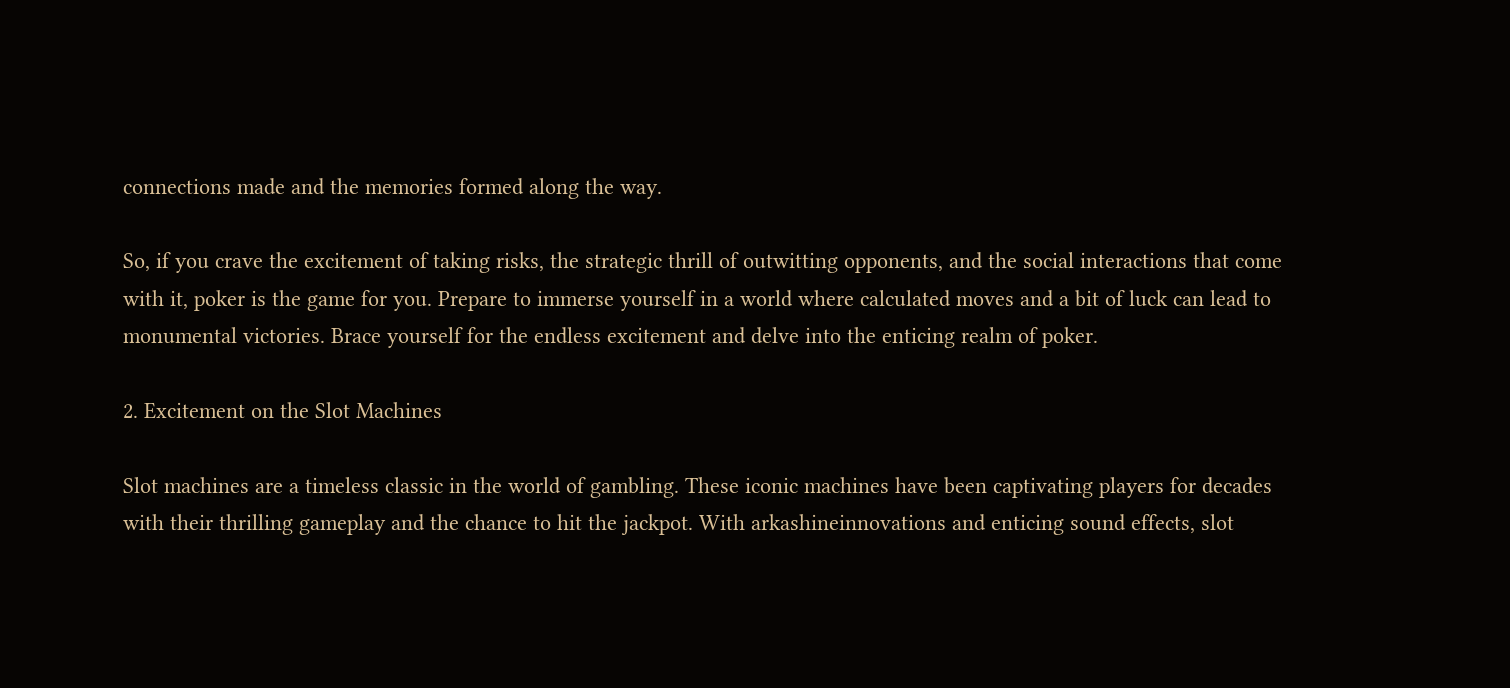connections made and the memories formed along the way.

So, if you crave the excitement of taking risks, the strategic thrill of outwitting opponents, and the social interactions that come with it, poker is the game for you. Prepare to immerse yourself in a world where calculated moves and a bit of luck can lead to monumental victories. Brace yourself for the endless excitement and delve into the enticing realm of poker.

2. Excitement on the Slot Machines

Slot machines are a timeless classic in the world of gambling. These iconic machines have been captivating players for decades with their thrilling gameplay and the chance to hit the jackpot. With arkashineinnovations and enticing sound effects, slot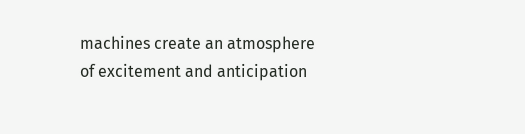machines create an atmosphere of excitement and anticipation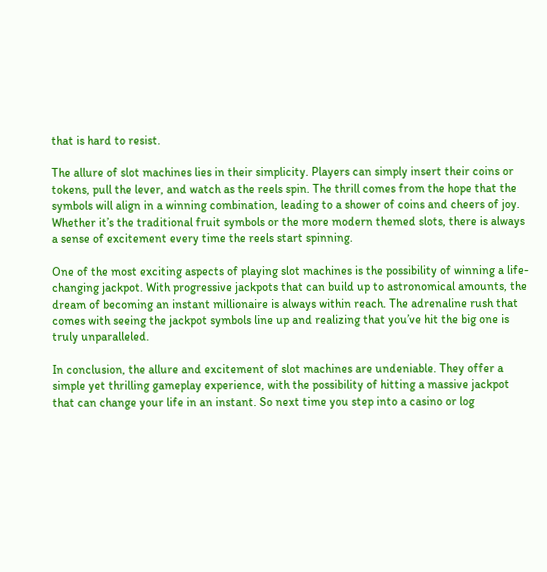that is hard to resist.

The allure of slot machines lies in their simplicity. Players can simply insert their coins or tokens, pull the lever, and watch as the reels spin. The thrill comes from the hope that the symbols will align in a winning combination, leading to a shower of coins and cheers of joy. Whether it’s the traditional fruit symbols or the more modern themed slots, there is always a sense of excitement every time the reels start spinning.

One of the most exciting aspects of playing slot machines is the possibility of winning a life-changing jackpot. With progressive jackpots that can build up to astronomical amounts, the dream of becoming an instant millionaire is always within reach. The adrenaline rush that comes with seeing the jackpot symbols line up and realizing that you’ve hit the big one is truly unparalleled.

In conclusion, the allure and excitement of slot machines are undeniable. They offer a simple yet thrilling gameplay experience, with the possibility of hitting a massive jackpot that can change your life in an instant. So next time you step into a casino or log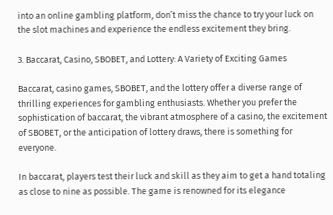into an online gambling platform, don’t miss the chance to try your luck on the slot machines and experience the endless excitement they bring.

3. Baccarat, Casino, SBOBET, and Lottery: A Variety of Exciting Games

Baccarat, casino games, SBOBET, and the lottery offer a diverse range of thrilling experiences for gambling enthusiasts. Whether you prefer the sophistication of baccarat, the vibrant atmosphere of a casino, the excitement of SBOBET, or the anticipation of lottery draws, there is something for everyone.

In baccarat, players test their luck and skill as they aim to get a hand totaling as close to nine as possible. The game is renowned for its elegance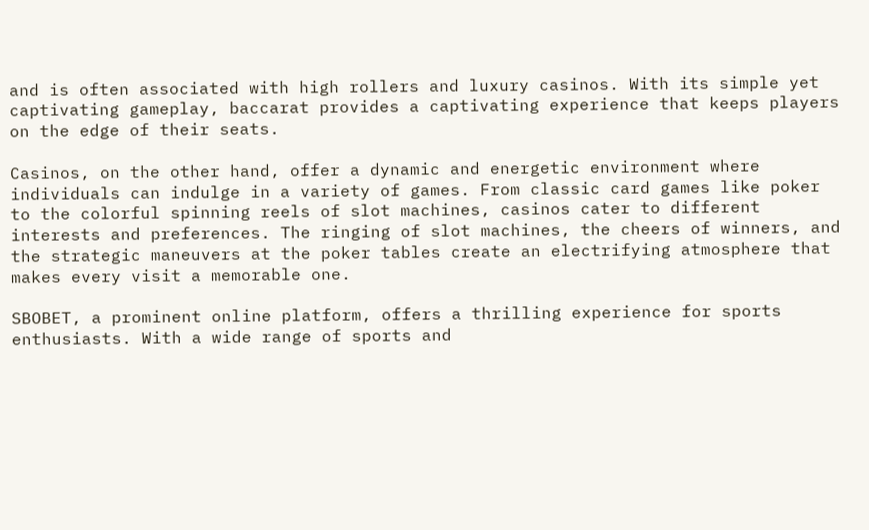and is often associated with high rollers and luxury casinos. With its simple yet captivating gameplay, baccarat provides a captivating experience that keeps players on the edge of their seats.

Casinos, on the other hand, offer a dynamic and energetic environment where individuals can indulge in a variety of games. From classic card games like poker to the colorful spinning reels of slot machines, casinos cater to different interests and preferences. The ringing of slot machines, the cheers of winners, and the strategic maneuvers at the poker tables create an electrifying atmosphere that makes every visit a memorable one.

SBOBET, a prominent online platform, offers a thrilling experience for sports enthusiasts. With a wide range of sports and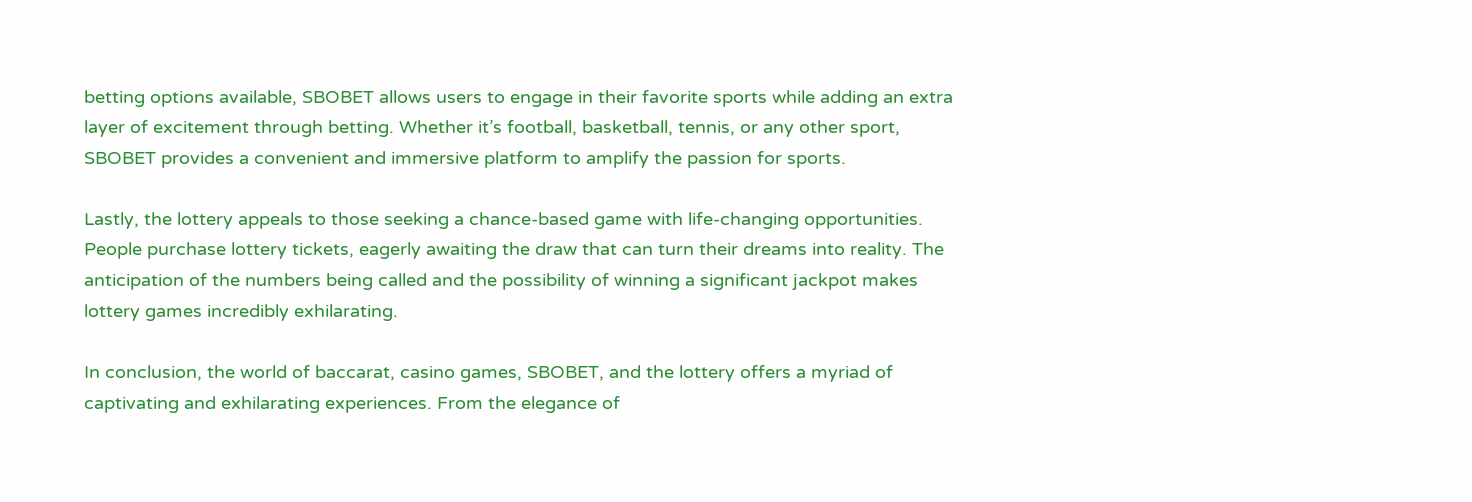betting options available, SBOBET allows users to engage in their favorite sports while adding an extra layer of excitement through betting. Whether it’s football, basketball, tennis, or any other sport, SBOBET provides a convenient and immersive platform to amplify the passion for sports.

Lastly, the lottery appeals to those seeking a chance-based game with life-changing opportunities. People purchase lottery tickets, eagerly awaiting the draw that can turn their dreams into reality. The anticipation of the numbers being called and the possibility of winning a significant jackpot makes lottery games incredibly exhilarating.

In conclusion, the world of baccarat, casino games, SBOBET, and the lottery offers a myriad of captivating and exhilarating experiences. From the elegance of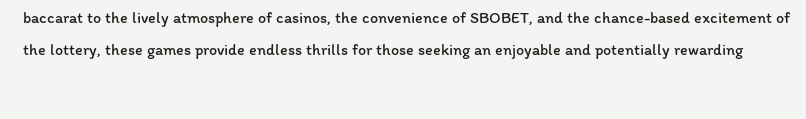baccarat to the lively atmosphere of casinos, the convenience of SBOBET, and the chance-based excitement of the lottery, these games provide endless thrills for those seeking an enjoyable and potentially rewarding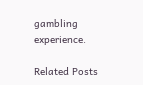gambling experience.

Related Posts